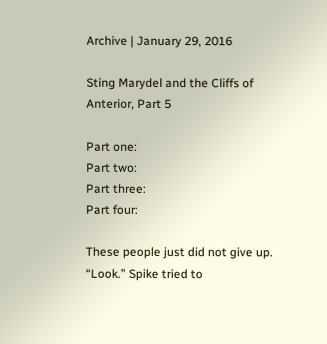Archive | January 29, 2016

Sting Marydel and the Cliffs of Anterior, Part 5

Part one:
Part two:
Part three:
Part four:

These people just did not give up. “Look.” Spike tried to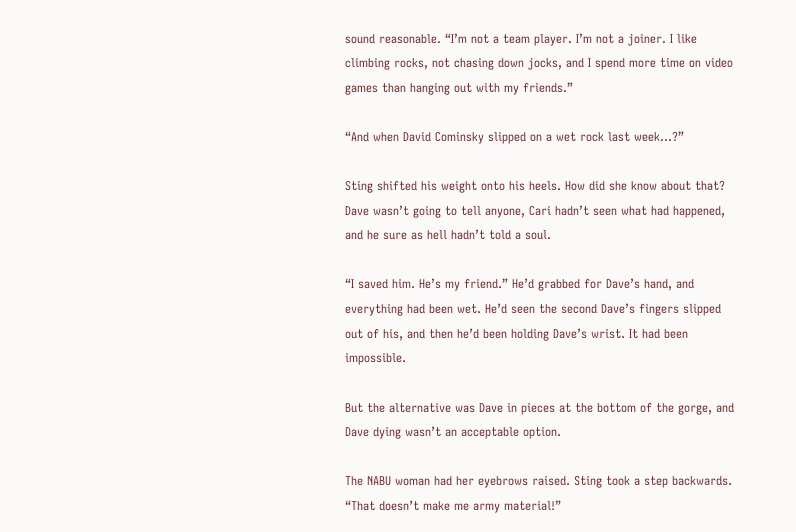sound reasonable. “I’m not a team player. I’m not a joiner. I like climbing rocks, not chasing down jocks, and I spend more time on video games than hanging out with my friends.”

“And when David Cominsky slipped on a wet rock last week…?”

Sting shifted his weight onto his heels. How did she know about that? Dave wasn’t going to tell anyone, Cari hadn’t seen what had happened, and he sure as hell hadn’t told a soul.

“I saved him. He’s my friend.” He’d grabbed for Dave’s hand, and everything had been wet. He’d seen the second Dave’s fingers slipped out of his, and then he’d been holding Dave’s wrist. It had been impossible.

But the alternative was Dave in pieces at the bottom of the gorge, and Dave dying wasn’t an acceptable option.

The NABU woman had her eyebrows raised. Sting took a step backwards. “That doesn’t make me army material!”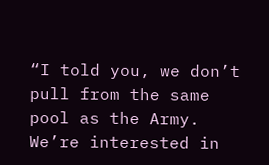“I told you, we don’t pull from the same pool as the Army. We’re interested in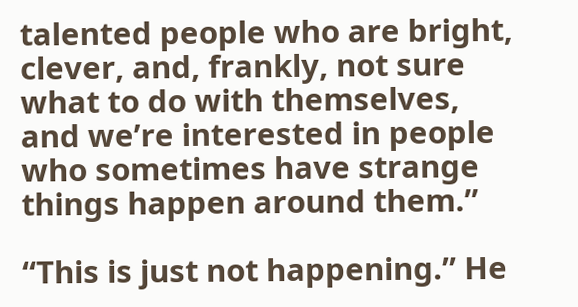talented people who are bright, clever, and, frankly, not sure what to do with themselves, and we’re interested in people who sometimes have strange things happen around them.”

“This is just not happening.” He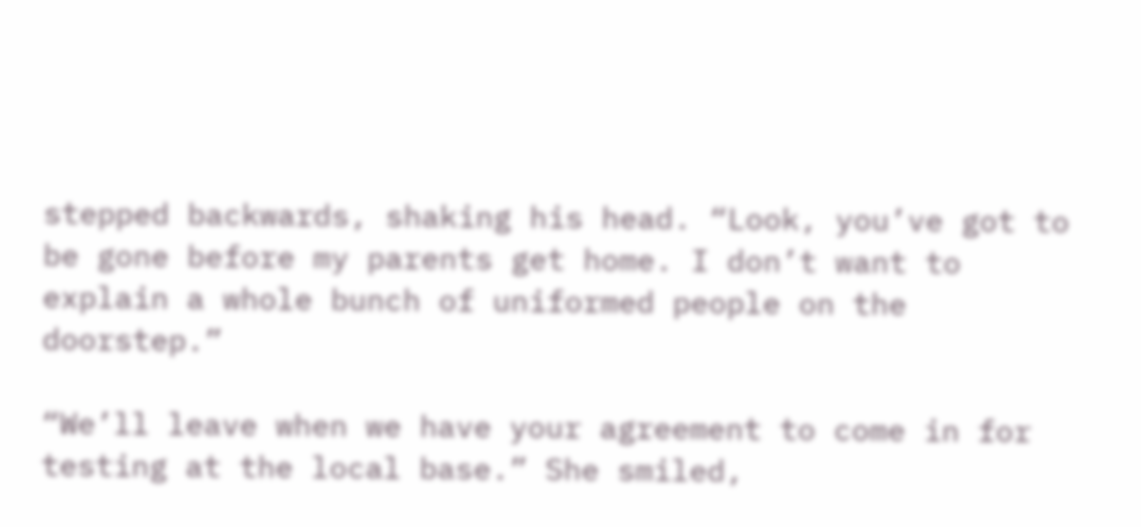stepped backwards, shaking his head. “Look, you’ve got to be gone before my parents get home. I don’t want to explain a whole bunch of uniformed people on the doorstep.”

“We’ll leave when we have your agreement to come in for testing at the local base.” She smiled,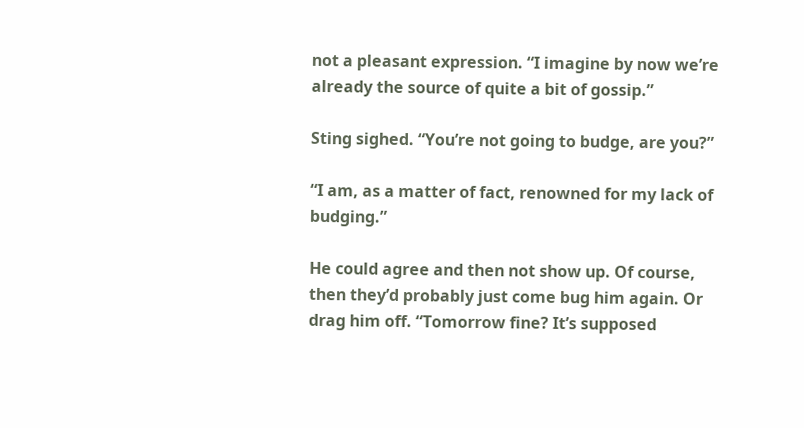not a pleasant expression. “I imagine by now we’re already the source of quite a bit of gossip.”

Sting sighed. “You’re not going to budge, are you?”

“I am, as a matter of fact, renowned for my lack of budging.”

He could agree and then not show up. Of course, then they’d probably just come bug him again. Or drag him off. “Tomorrow fine? It’s supposed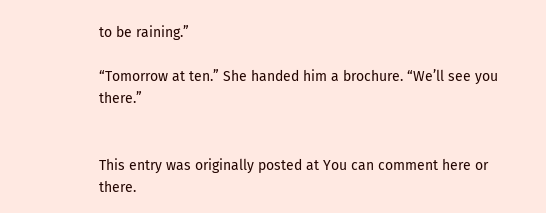to be raining.”

“Tomorrow at ten.” She handed him a brochure. “We’ll see you there.”


This entry was originally posted at You can comment here or there.